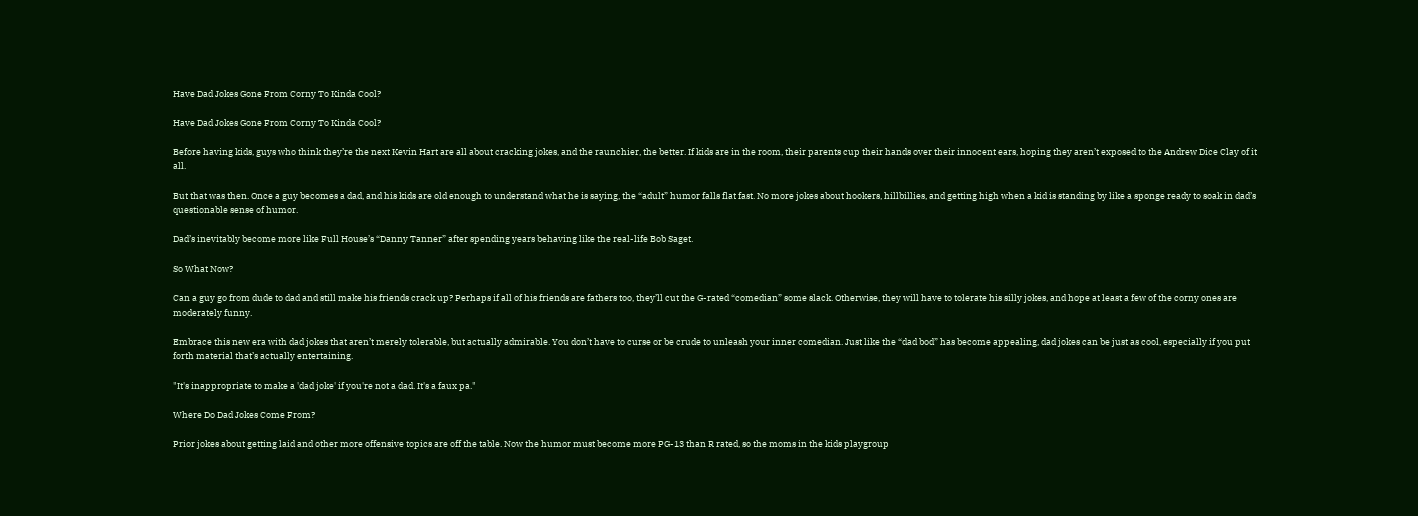Have Dad Jokes Gone From Corny To Kinda Cool?

Have Dad Jokes Gone From Corny To Kinda Cool?

Before having kids, guys who think they’re the next Kevin Hart are all about cracking jokes, and the raunchier, the better. If kids are in the room, their parents cup their hands over their innocent ears, hoping they aren’t exposed to the Andrew Dice Clay of it all.

But that was then. Once a guy becomes a dad, and his kids are old enough to understand what he is saying, the “adult” humor falls flat fast. No more jokes about hookers, hillbillies, and getting high when a kid is standing by like a sponge ready to soak in dad’s questionable sense of humor.

Dad’s inevitably become more like Full House’s “Danny Tanner” after spending years behaving like the real-life Bob Saget.

So What Now?

Can a guy go from dude to dad and still make his friends crack up? Perhaps if all of his friends are fathers too, they’ll cut the G-rated “comedian” some slack. Otherwise, they will have to tolerate his silly jokes, and hope at least a few of the corny ones are moderately funny.

Embrace this new era with dad jokes that aren’t merely tolerable, but actually admirable. You don’t have to curse or be crude to unleash your inner comedian. Just like the “dad bod” has become appealing, dad jokes can be just as cool, especially if you put forth material that’s actually entertaining.

"It's inappropriate to make a 'dad joke' if you're not a dad. It's a faux pa."

Where Do Dad Jokes Come From?

Prior jokes about getting laid and other more offensive topics are off the table. Now the humor must become more PG-13 than R rated, so the moms in the kids playgroup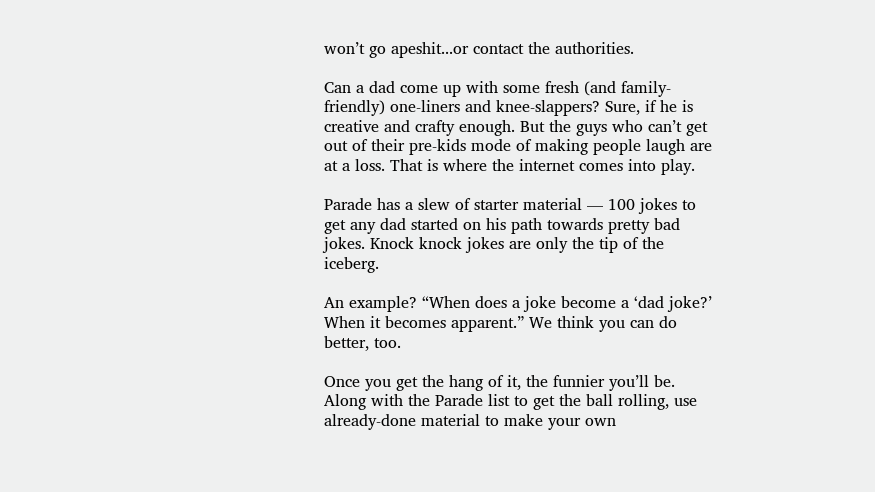won’t go apeshit...or contact the authorities.

Can a dad come up with some fresh (and family-friendly) one-liners and knee-slappers? Sure, if he is creative and crafty enough. But the guys who can’t get out of their pre-kids mode of making people laugh are at a loss. That is where the internet comes into play.

Parade has a slew of starter material — 100 jokes to get any dad started on his path towards pretty bad jokes. Knock knock jokes are only the tip of the iceberg.

An example? “When does a joke become a ‘dad joke?’ When it becomes apparent.” We think you can do better, too.

Once you get the hang of it, the funnier you’ll be. Along with the Parade list to get the ball rolling, use already-done material to make your own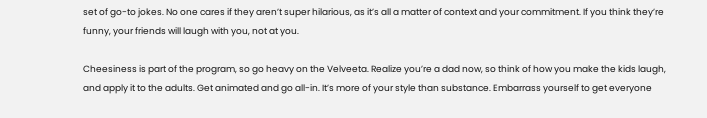set of go-to jokes. No one cares if they aren’t super hilarious, as it’s all a matter of context and your commitment. If you think they’re funny, your friends will laugh with you, not at you.

Cheesiness is part of the program, so go heavy on the Velveeta. Realize you’re a dad now, so think of how you make the kids laugh, and apply it to the adults. Get animated and go all-in. It’s more of your style than substance. Embarrass yourself to get everyone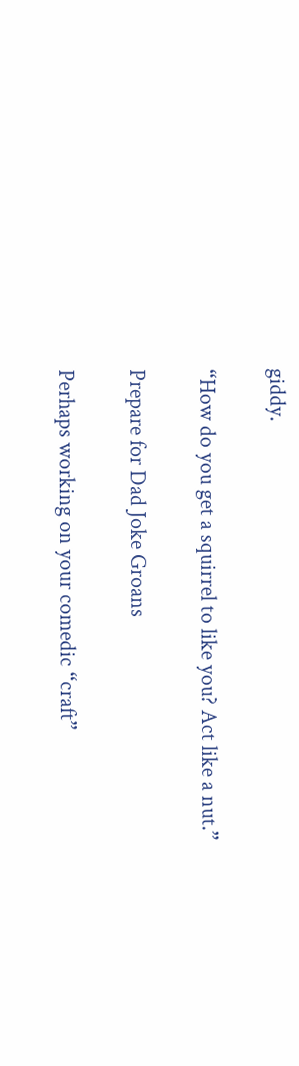giddy.

“How do you get a squirrel to like you? Act like a nut.”

Prepare for Dad Joke Groans

Perhaps working on your comedic “craft”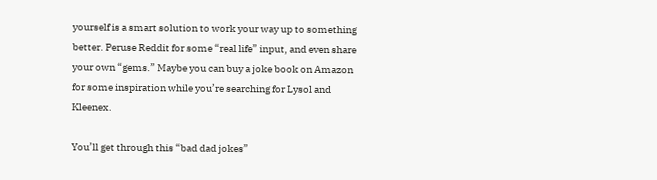yourself is a smart solution to work your way up to something better. Peruse Reddit for some “real life” input, and even share your own “gems.” Maybe you can buy a joke book on Amazon for some inspiration while you’re searching for Lysol and Kleenex.

You’ll get through this “bad dad jokes”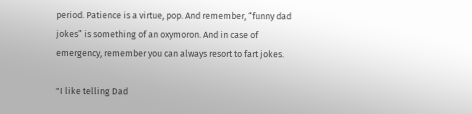period. Patience is a virtue, pop. And remember, “funny dad jokes” is something of an oxymoron. And in case of emergency, remember you can always resort to fart jokes.

"I like telling Dad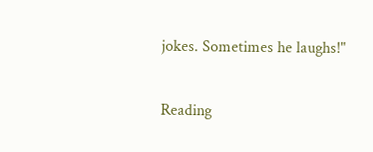jokes. Sometimes he laughs!"

Reading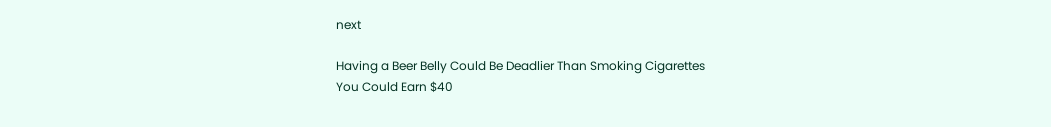next

Having a Beer Belly Could Be Deadlier Than Smoking Cigarettes
You Could Earn $40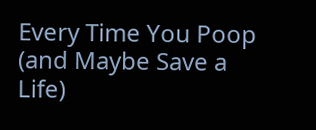Every Time You Poop (and Maybe Save a Life)